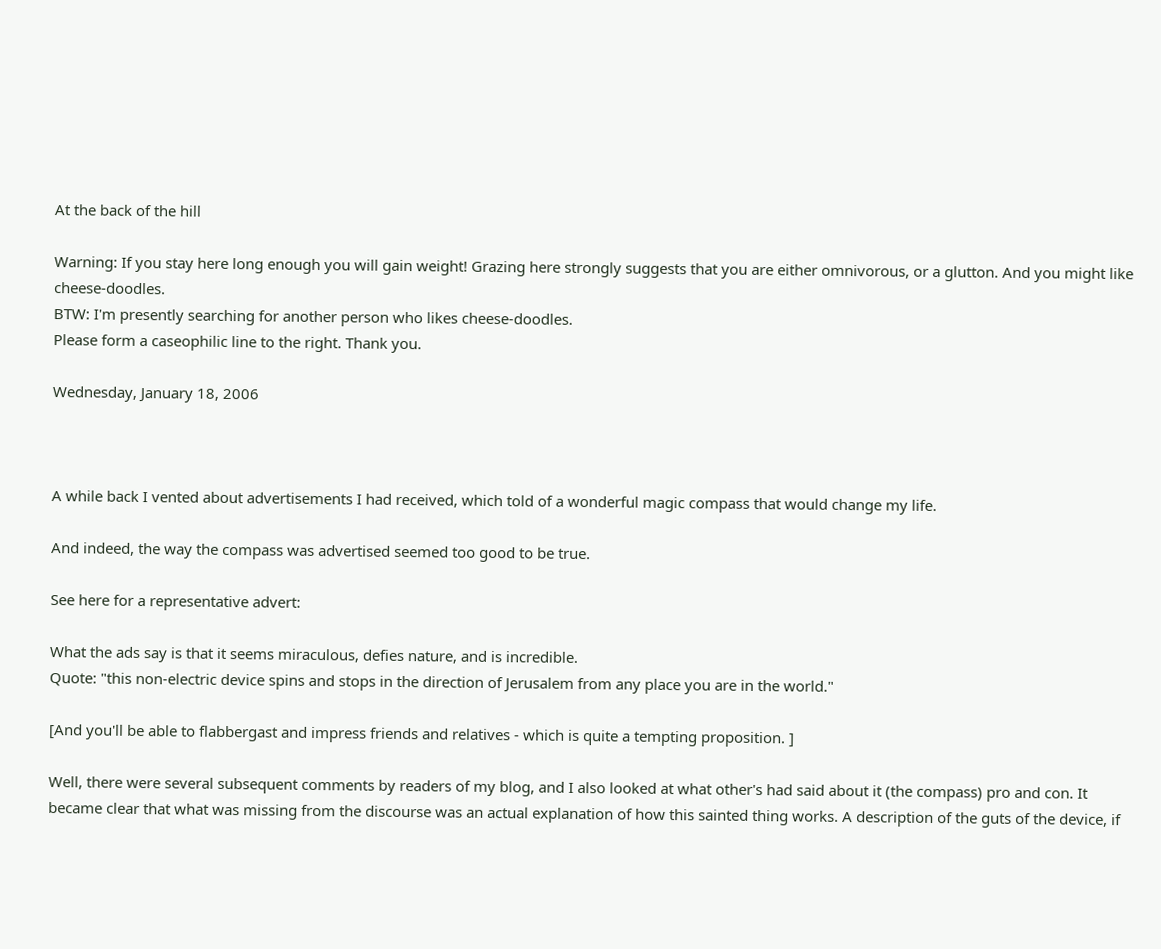At the back of the hill

Warning: If you stay here long enough you will gain weight! Grazing here strongly suggests that you are either omnivorous, or a glutton. And you might like cheese-doodles.
BTW: I'm presently searching for another person who likes cheese-doodles.
Please form a caseophilic line to the right. Thank you.

Wednesday, January 18, 2006



A while back I vented about advertisements I had received, which told of a wonderful magic compass that would change my life.

And indeed, the way the compass was advertised seemed too good to be true.

See here for a representative advert:

What the ads say is that it seems miraculous, defies nature, and is incredible.
Quote: "this non-electric device spins and stops in the direction of Jerusalem from any place you are in the world."

[And you'll be able to flabbergast and impress friends and relatives - which is quite a tempting proposition. ]

Well, there were several subsequent comments by readers of my blog, and I also looked at what other's had said about it (the compass) pro and con. It became clear that what was missing from the discourse was an actual explanation of how this sainted thing works. A description of the guts of the device, if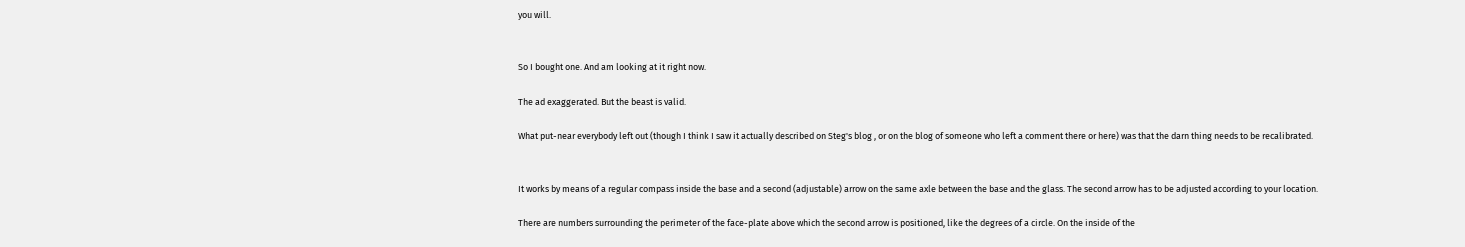you will.


So I bought one. And am looking at it right now.

The ad exaggerated. But the beast is valid.

What put-near everybody left out (though I think I saw it actually described on Steg's blog , or on the blog of someone who left a comment there or here) was that the darn thing needs to be recalibrated.


It works by means of a regular compass inside the base and a second (adjustable) arrow on the same axle between the base and the glass. The second arrow has to be adjusted according to your location.

There are numbers surrounding the perimeter of the face-plate above which the second arrow is positioned, like the degrees of a circle. On the inside of the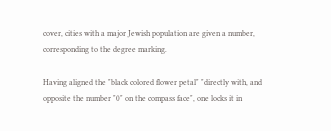cover, cities with a major Jewish population are given a number, corresponding to the degree marking.

Having aligned the "black colored flower petal" "directly with, and opposite the number "0" on the compass face", one locks it in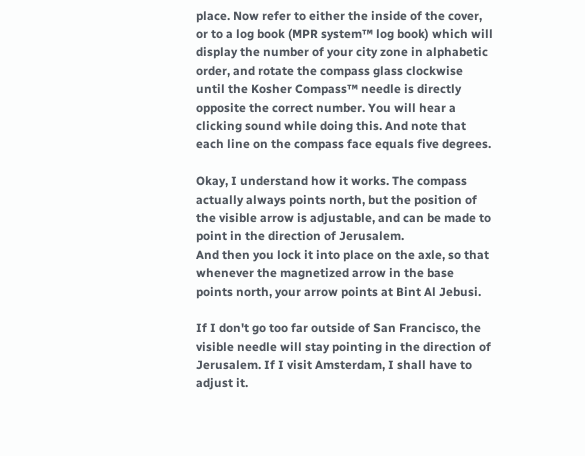place. Now refer to either the inside of the cover, or to a log book (MPR system™ log book) which will display the number of your city zone in alphabetic order, and rotate the compass glass clockwise until the Kosher Compass™ needle is directly opposite the correct number. You will hear a clicking sound while doing this. And note that each line on the compass face equals five degrees.

Okay, I understand how it works. The compass actually always points north, but the position of the visible arrow is adjustable, and can be made to point in the direction of Jerusalem.
And then you lock it into place on the axle, so that whenever the magnetized arrow in the base points north, your arrow points at Bint Al Jebusi.

If I don't go too far outside of San Francisco, the visible needle will stay pointing in the direction of Jerusalem. If I visit Amsterdam, I shall have to adjust it.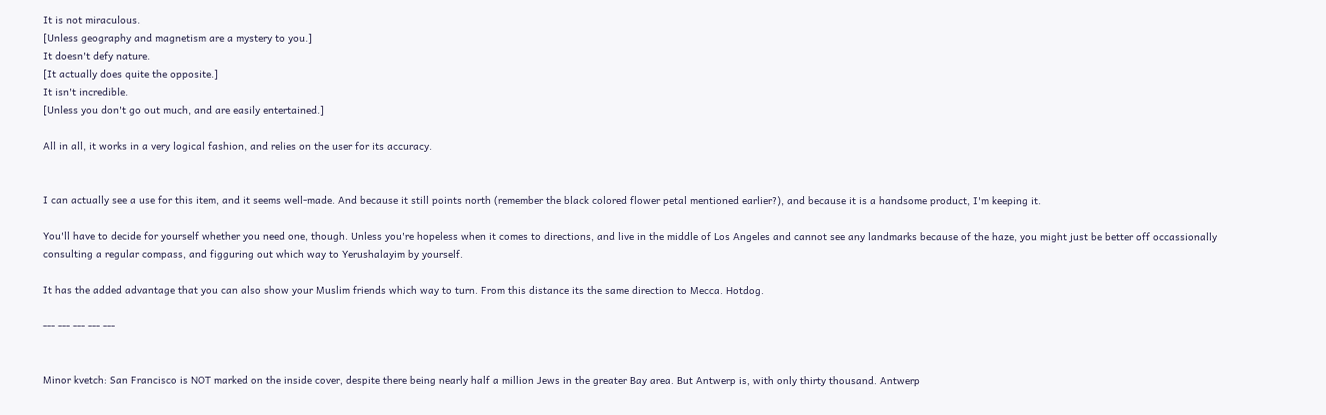It is not miraculous.
[Unless geography and magnetism are a mystery to you.]
It doesn't defy nature.
[It actually does quite the opposite.]
It isn't incredible.
[Unless you don't go out much, and are easily entertained.]

All in all, it works in a very logical fashion, and relies on the user for its accuracy.


I can actually see a use for this item, and it seems well-made. And because it still points north (remember the black colored flower petal mentioned earlier?), and because it is a handsome product, I'm keeping it.

You'll have to decide for yourself whether you need one, though. Unless you're hopeless when it comes to directions, and live in the middle of Los Angeles and cannot see any landmarks because of the haze, you might just be better off occassionally consulting a regular compass, and figguring out which way to Yerushalayim by yourself.

It has the added advantage that you can also show your Muslim friends which way to turn. From this distance its the same direction to Mecca. Hotdog.

--- --- --- --- ---


Minor kvetch: San Francisco is NOT marked on the inside cover, despite there being nearly half a million Jews in the greater Bay area. But Antwerp is, with only thirty thousand. Antwerp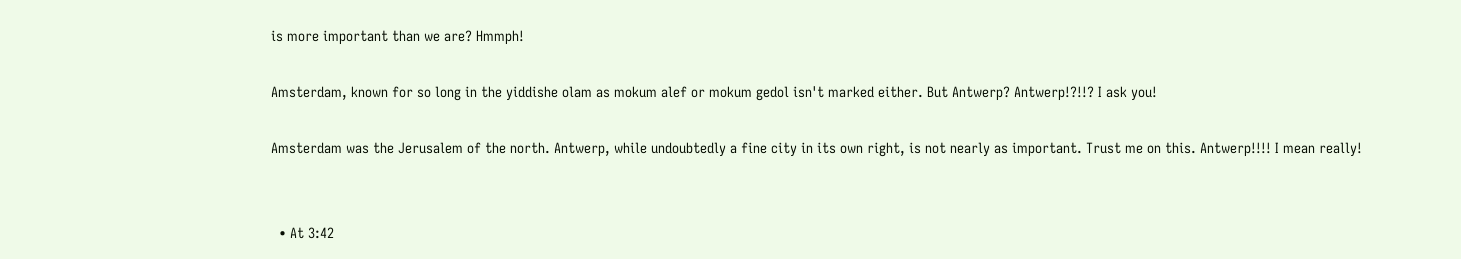is more important than we are? Hmmph!

Amsterdam, known for so long in the yiddishe olam as mokum alef or mokum gedol isn't marked either. But Antwerp? Antwerp!?!!? I ask you!

Amsterdam was the Jerusalem of the north. Antwerp, while undoubtedly a fine city in its own right, is not nearly as important. Trust me on this. Antwerp!!!! I mean really!


  • At 3:42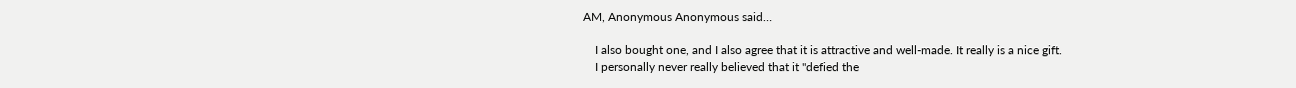AM, Anonymous Anonymous said…

    I also bought one, and I also agree that it is attractive and well-made. It really is a nice gift.
    I personally never really believed that it "defied the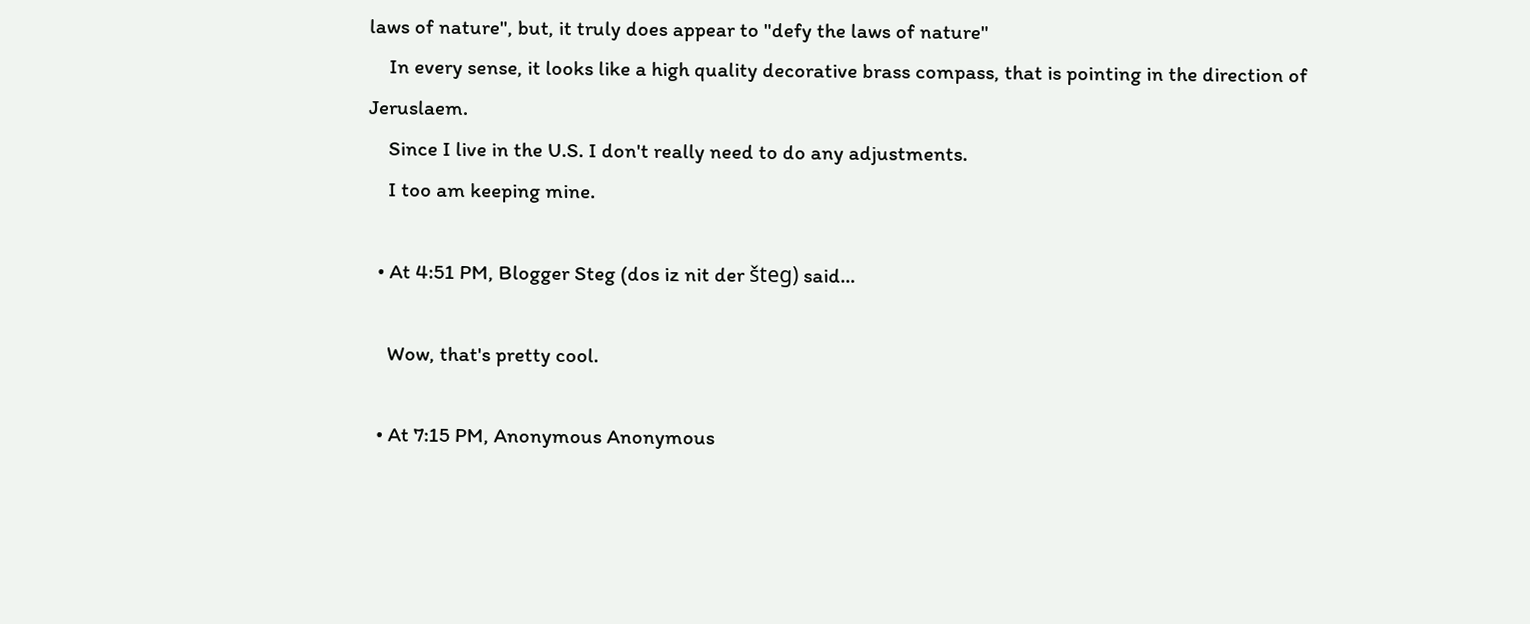laws of nature", but, it truly does appear to "defy the laws of nature"
    In every sense, it looks like a high quality decorative brass compass, that is pointing in the direction of Jeruslaem.
    Since I live in the U.S. I don't really need to do any adjustments.
    I too am keeping mine.

  • At 4:51 PM, Blogger Steg (dos iz nit der šteg) said…

    Wow, that's pretty cool.

  • At 7:15 PM, Anonymous Anonymous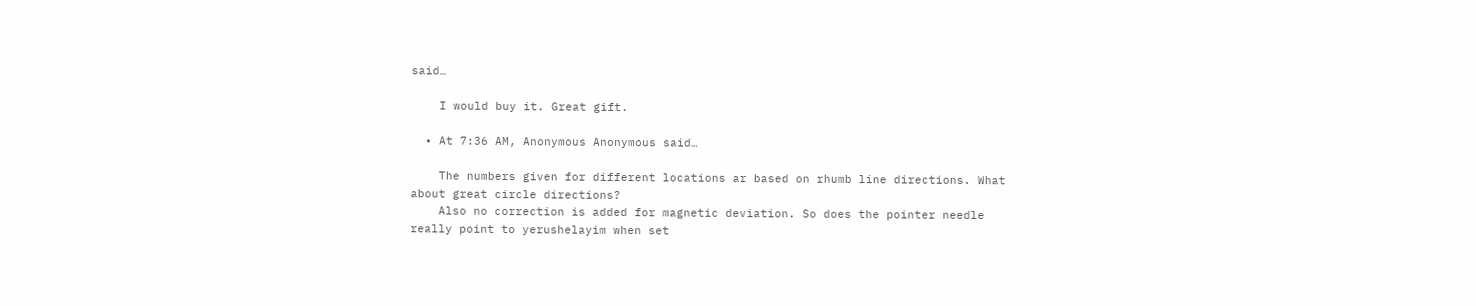said…

    I would buy it. Great gift.

  • At 7:36 AM, Anonymous Anonymous said…

    The numbers given for different locations ar based on rhumb line directions. What about great circle directions?
    Also no correction is added for magnetic deviation. So does the pointer needle really point to yerushelayim when set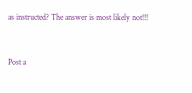as instructed? The answer is most likely not!!!


Post a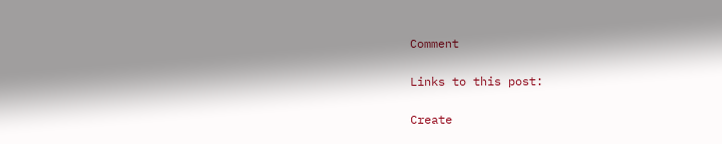Comment

Links to this post:

Create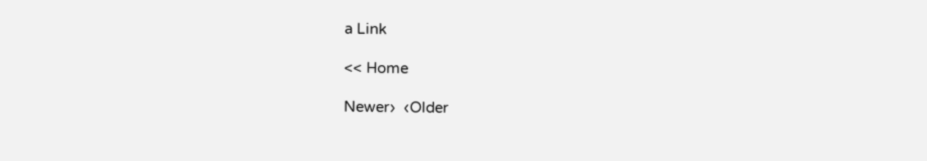a Link

<< Home

Newer›  ‹Older